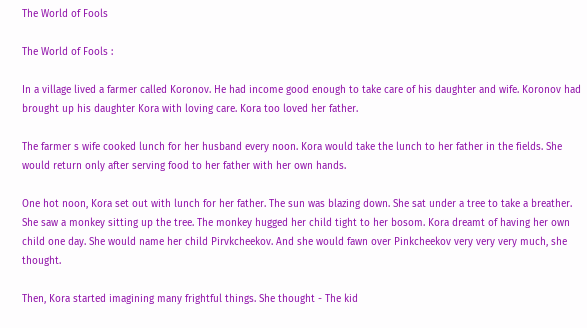The World of Fools

The World of Fools :

In a village lived a farmer called Koronov. He had income good enough to take care of his daughter and wife. Koronov had brought up his daughter Kora with loving care. Kora too loved her father.

The farmer s wife cooked lunch for her husband every noon. Kora would take the lunch to her father in the fields. She would return only after serving food to her father with her own hands.

One hot noon, Kora set out with lunch for her father. The sun was blazing down. She sat under a tree to take a breather. She saw a monkey sitting up the tree. The monkey hugged her child tight to her bosom. Kora dreamt of having her own child one day. She would name her child Pirvkcheekov. And she would fawn over Pinkcheekov very very very much, she thought.

Then, Kora started imagining many frightful things. She thought - The kid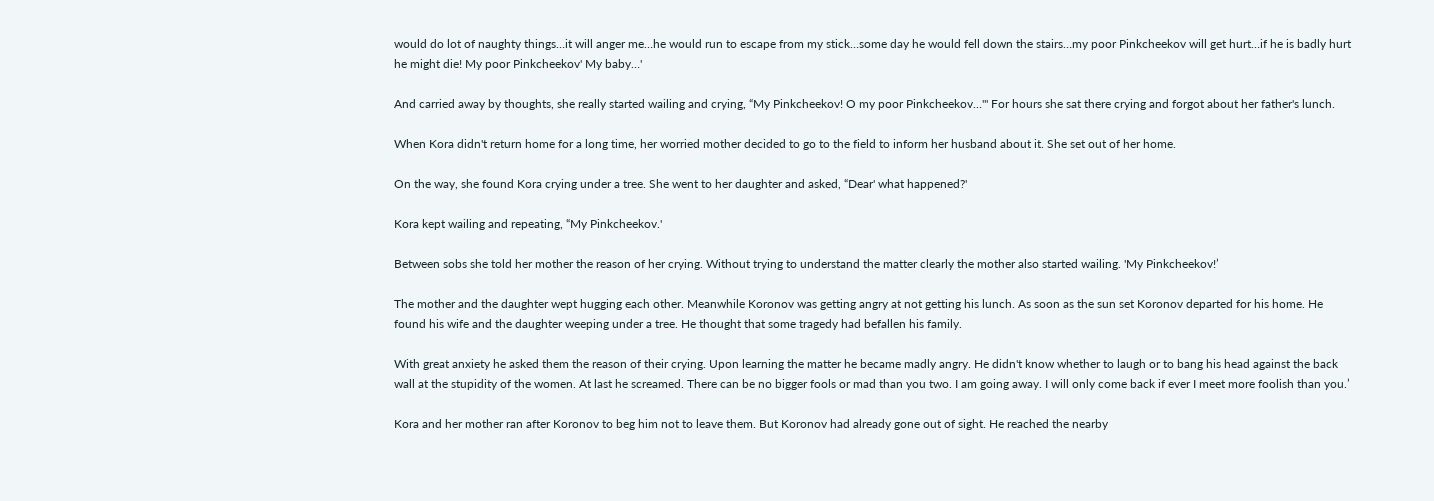would do lot of naughty things…it will anger me…he would run to escape from my stick…some day he would fell down the stairs…my poor Pinkcheekov will get hurt…if he is badly hurt he might die! My poor Pinkcheekov' My baby…'

And carried away by thoughts, she really started wailing and crying, “My Pinkcheekov! O my poor Pinkcheekov…'" For hours she sat there crying and forgot about her father's lunch.

When Kora didn't return home for a long time, her worried mother decided to go to the field to inform her husband about it. She set out of her home.

On the way, she found Kora crying under a tree. She went to her daughter and asked, “Dear' what happened?'

Kora kept wailing and repeating, “My Pinkcheekov.'

Between sobs she told her mother the reason of her crying. Without trying to understand the matter clearly the mother also started wailing. 'My Pinkcheekov!’

The mother and the daughter wept hugging each other. Meanwhile Koronov was getting angry at not getting his lunch. As soon as the sun set Koronov departed for his home. He found his wife and the daughter weeping under a tree. He thought that some tragedy had befallen his family.

With great anxiety he asked them the reason of their crying. Upon learning the matter he became madly angry. He didn't know whether to laugh or to bang his head against the back wall at the stupidity of the women. At last he screamed. There can be no bigger fools or mad than you two. I am going away. I will only come back if ever I meet more foolish than you.’

Kora and her mother ran after Koronov to beg him not to leave them. But Koronov had already gone out of sight. He reached the nearby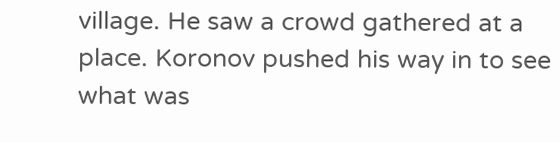village. He saw a crowd gathered at a place. Koronov pushed his way in to see what was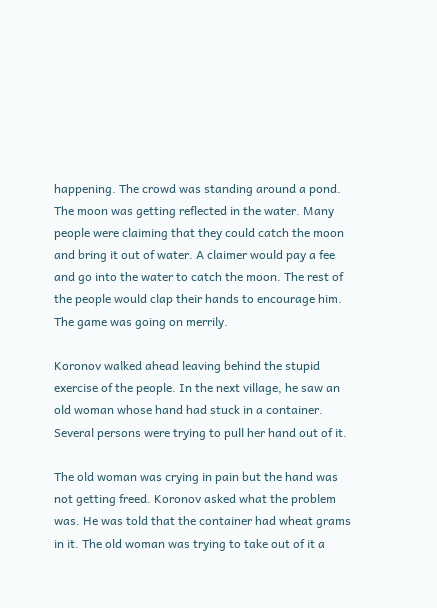happening. The crowd was standing around a pond. The moon was getting reflected in the water. Many people were claiming that they could catch the moon and bring it out of water. A claimer would pay a fee and go into the water to catch the moon. The rest of the people would clap their hands to encourage him. The game was going on merrily.

Koronov walked ahead leaving behind the stupid exercise of the people. In the next village, he saw an old woman whose hand had stuck in a container. Several persons were trying to pull her hand out of it.

The old woman was crying in pain but the hand was not getting freed. Koronov asked what the problem was. He was told that the container had wheat grams in it. The old woman was trying to take out of it a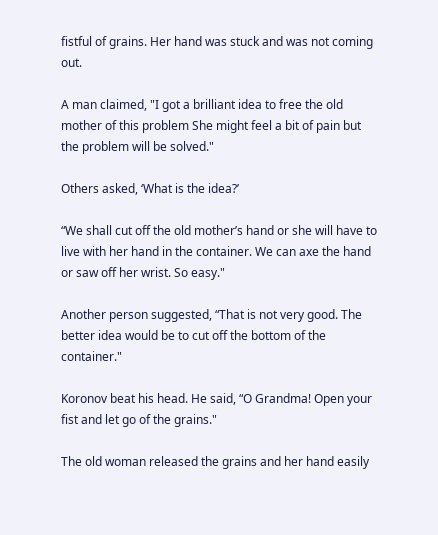fistful of grains. Her hand was stuck and was not coming out.

A man claimed, "I got a brilliant idea to free the old mother of this problem She might feel a bit of pain but the problem will be solved."

Others asked, ‘What is the idea?’

“We shall cut off the old mother’s hand or she will have to live with her hand in the container. We can axe the hand or saw off her wrist. So easy."

Another person suggested, “That is not very good. The better idea would be to cut off the bottom of the container."

Koronov beat his head. He said, “O Grandma! Open your fist and let go of the grains."

The old woman released the grains and her hand easily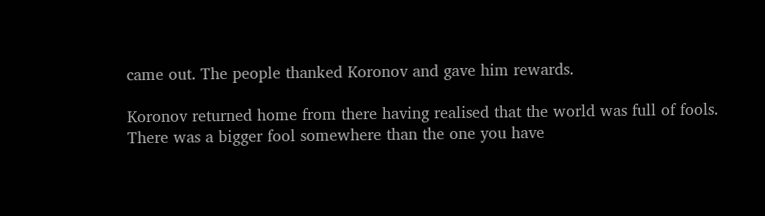came out. The people thanked Koronov and gave him rewards.

Koronov returned home from there having realised that the world was full of fools. There was a bigger fool somewhere than the one you have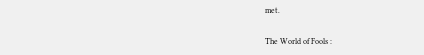met.

The World of Fools :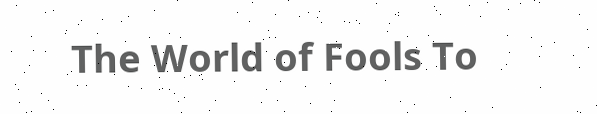The World of Fools To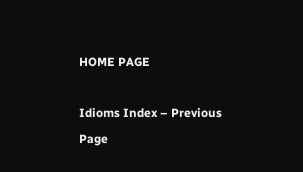HOME PAGE

Idioms Index – Previous Page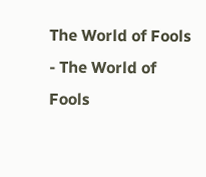The World of Fools - The World of Fools